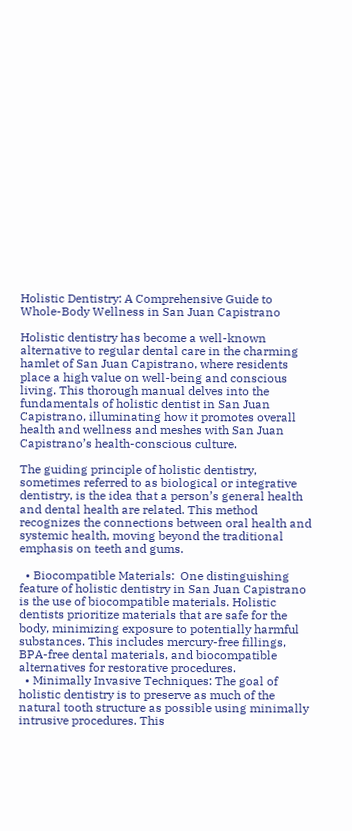Holistic Dentistry: A Comprehensive Guide to Whole-Body Wellness in San Juan Capistrano

Holistic dentistry has become a well-known alternative to regular dental care in the charming hamlet of San Juan Capistrano, where residents place a high value on well-being and conscious living. This thorough manual delves into the fundamentals of holistic dentist in San Juan Capistrano, illuminating how it promotes overall health and wellness and meshes with San Juan Capistrano’s health-conscious culture.

The guiding principle of holistic dentistry, sometimes referred to as biological or integrative dentistry, is the idea that a person’s general health and dental health are related. This method recognizes the connections between oral health and systemic health, moving beyond the traditional emphasis on teeth and gums.

  • Biocompatible Materials:  One distinguishing feature of holistic dentistry in San Juan Capistrano is the use of biocompatible materials. Holistic dentists prioritize materials that are safe for the body, minimizing exposure to potentially harmful substances. This includes mercury-free fillings, BPA-free dental materials, and biocompatible alternatives for restorative procedures.
  • Minimally Invasive Techniques: The goal of holistic dentistry is to preserve as much of the natural tooth structure as possible using minimally intrusive procedures. This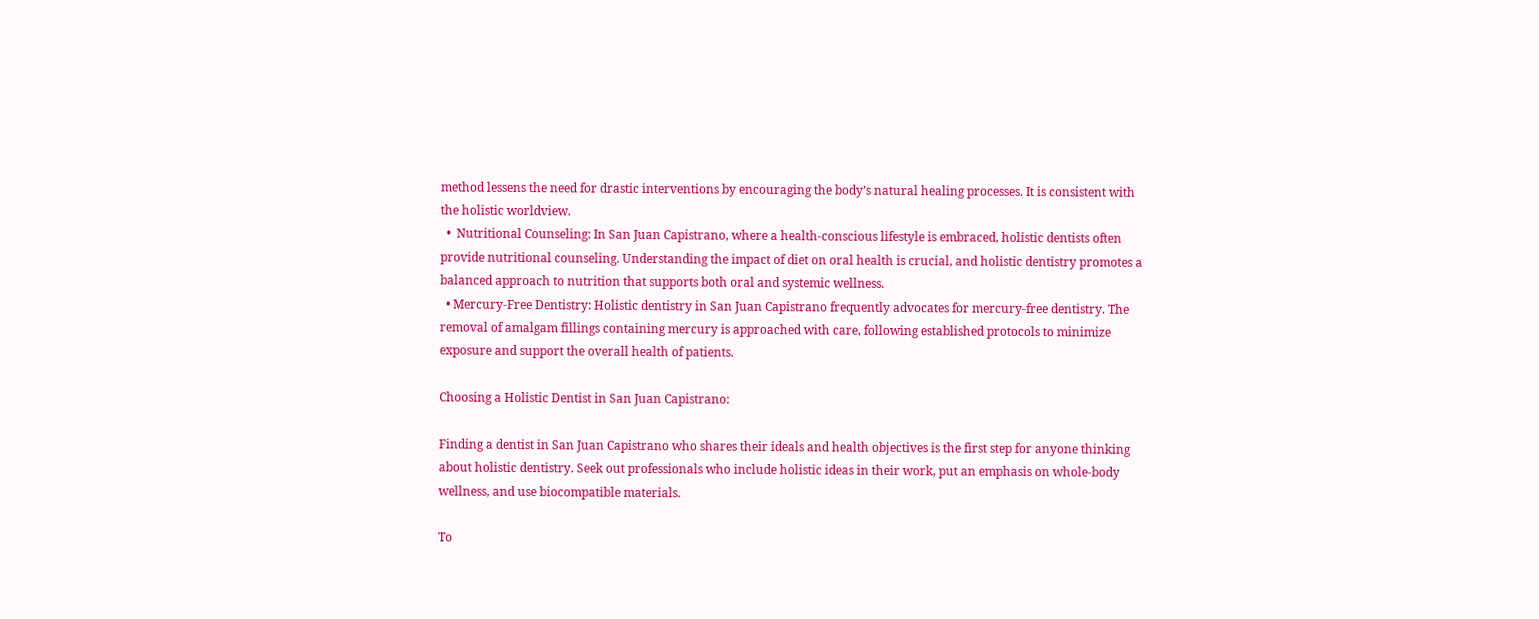method lessens the need for drastic interventions by encouraging the body’s natural healing processes. It is consistent with the holistic worldview.
  •  Nutritional Counseling: In San Juan Capistrano, where a health-conscious lifestyle is embraced, holistic dentists often provide nutritional counseling. Understanding the impact of diet on oral health is crucial, and holistic dentistry promotes a balanced approach to nutrition that supports both oral and systemic wellness.
  • Mercury-Free Dentistry: Holistic dentistry in San Juan Capistrano frequently advocates for mercury-free dentistry. The removal of amalgam fillings containing mercury is approached with care, following established protocols to minimize exposure and support the overall health of patients.

Choosing a Holistic Dentist in San Juan Capistrano:

Finding a dentist in San Juan Capistrano who shares their ideals and health objectives is the first step for anyone thinking about holistic dentistry. Seek out professionals who include holistic ideas in their work, put an emphasis on whole-body wellness, and use biocompatible materials.

To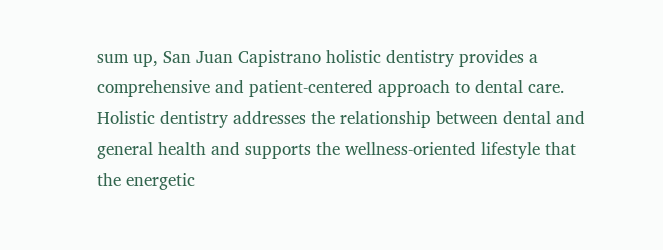sum up, San Juan Capistrano holistic dentistry provides a comprehensive and patient-centered approach to dental care. Holistic dentistry addresses the relationship between dental and general health and supports the wellness-oriented lifestyle that the energetic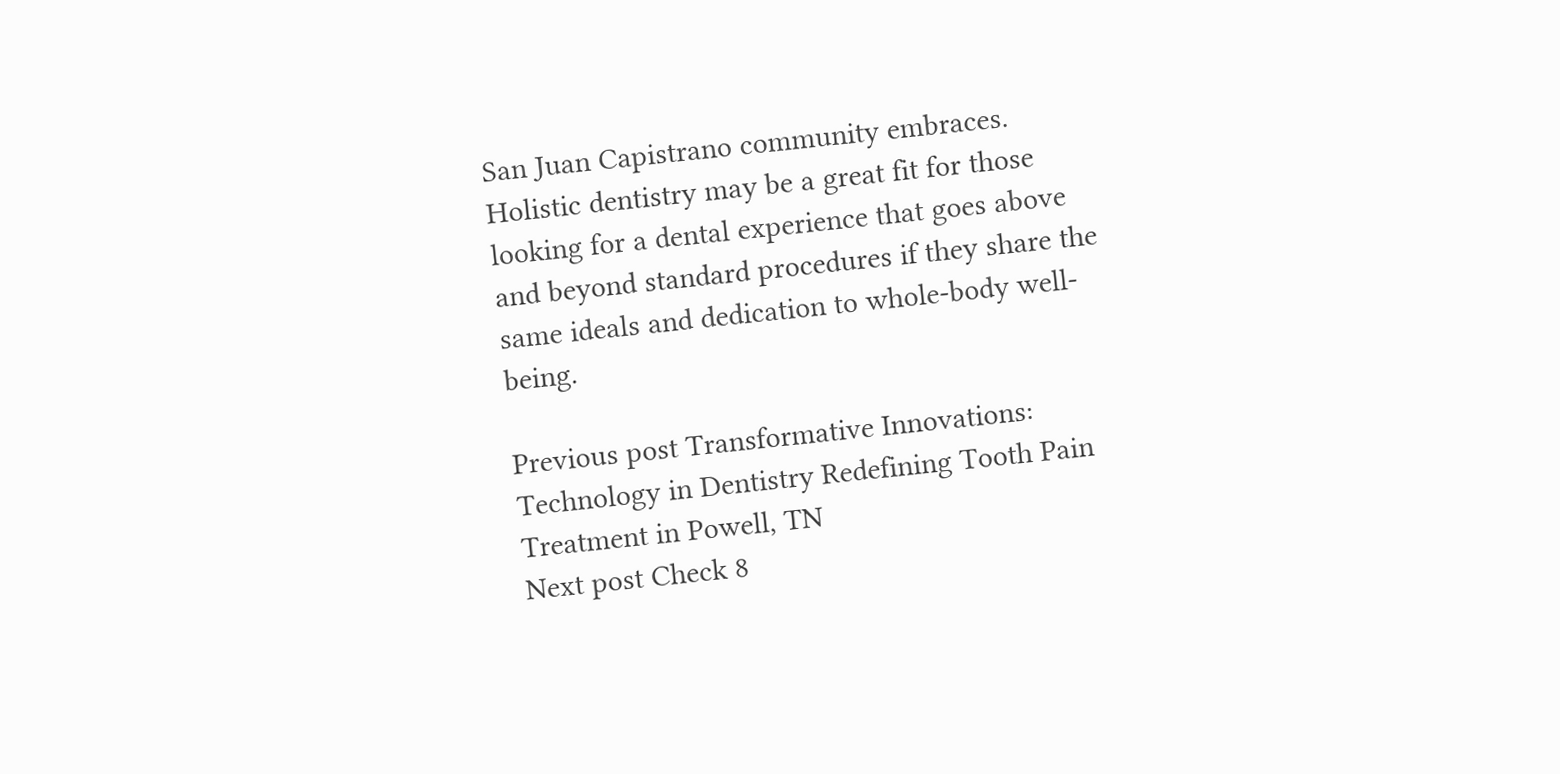San Juan Capistrano community embraces. Holistic dentistry may be a great fit for those looking for a dental experience that goes above and beyond standard procedures if they share the same ideals and dedication to whole-body well-being.

Previous post Transformative Innovations: Technology in Dentistry Redefining Tooth Pain Treatment in Powell, TN
Next post Check 8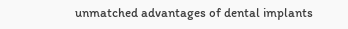unmatched advantages of dental implants